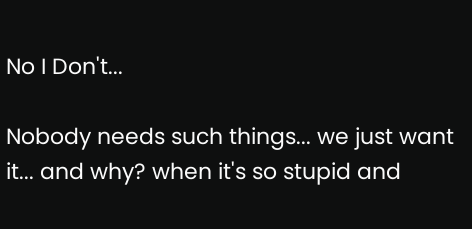No I Don't...

Nobody needs such things... we just want it... and why? when it's so stupid and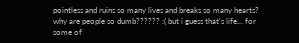pointless and ruins so many lives and breaks so many hearts? why are people so dumb?????? :( but i guess that's life... for some of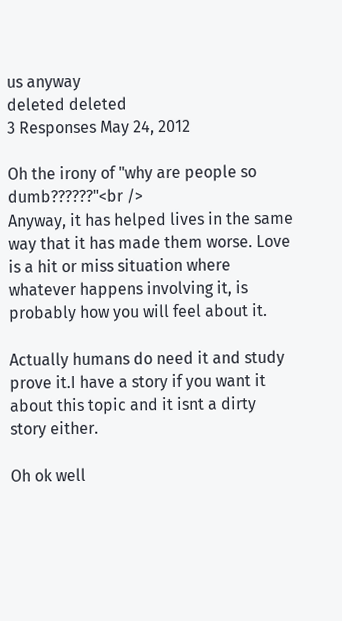us anyway
deleted deleted
3 Responses May 24, 2012

Oh the irony of "why are people so dumb??????"<br />
Anyway, it has helped lives in the same way that it has made them worse. Love is a hit or miss situation where whatever happens involving it, is probably how you will feel about it.

Actually humans do need it and study prove it.I have a story if you want it about this topic and it isnt a dirty story either.

Oh ok well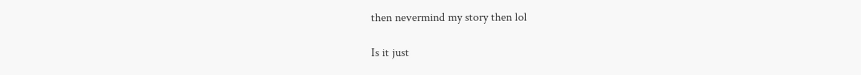then nevermind my story then lol

Is it just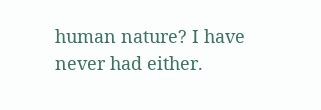human nature? I have never had either.